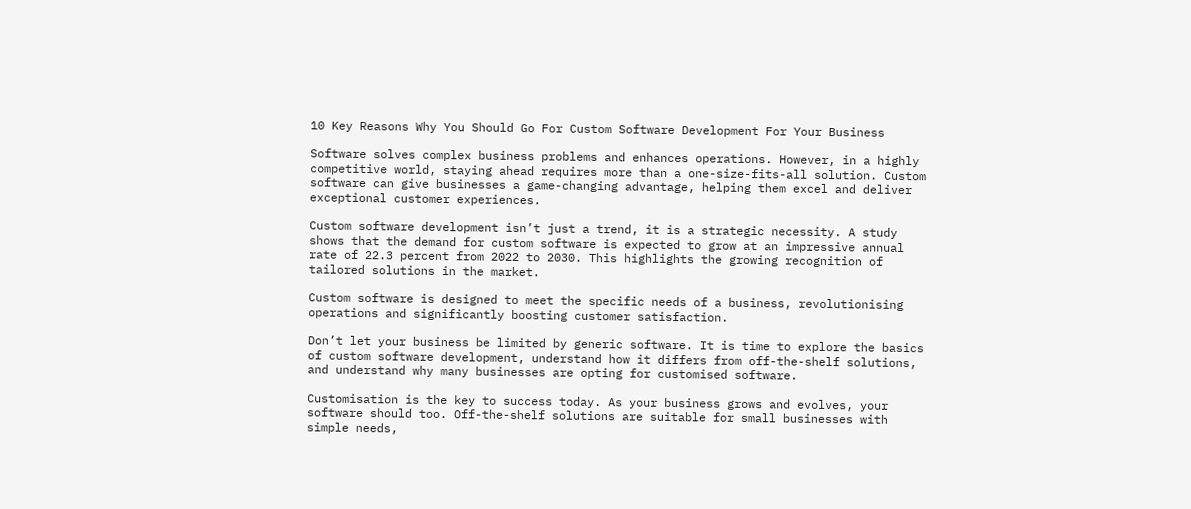10 Key Reasons Why You Should Go For Custom Software Development For Your Business

Software solves complex business problems and enhances operations. However, in a highly competitive world, staying ahead requires more than a one-size-fits-all solution. Custom software can give businesses a game-changing advantage, helping them excel and deliver exceptional customer experiences.

Custom software development isn’t just a trend, it is a strategic necessity. A study shows that the demand for custom software is expected to grow at an impressive annual rate of 22.3 percent from 2022 to 2030. This highlights the growing recognition of tailored solutions in the market.

Custom software is designed to meet the specific needs of a business, revolutionising operations and significantly boosting customer satisfaction.

Don’t let your business be limited by generic software. It is time to explore the basics of custom software development, understand how it differs from off-the-shelf solutions, and understand why many businesses are opting for customised software.

Customisation is the key to success today. As your business grows and evolves, your software should too. Off-the-shelf solutions are suitable for small businesses with simple needs,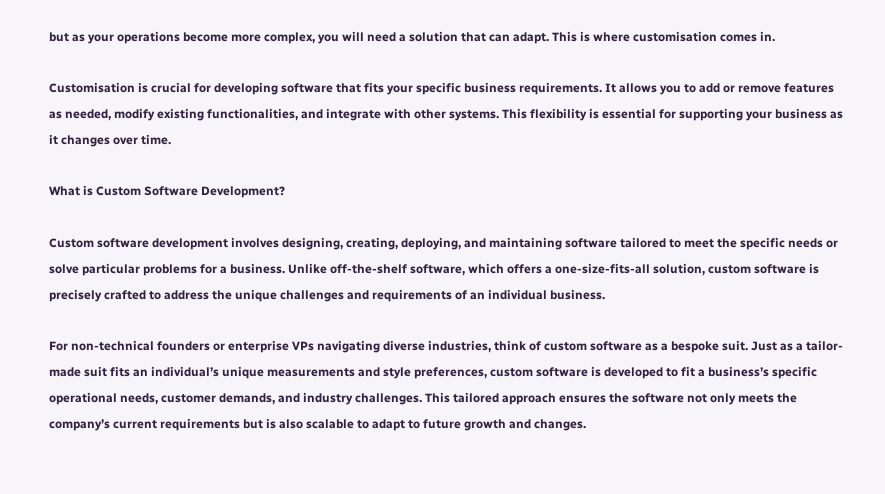but as your operations become more complex, you will need a solution that can adapt. This is where customisation comes in.

Customisation is crucial for developing software that fits your specific business requirements. It allows you to add or remove features as needed, modify existing functionalities, and integrate with other systems. This flexibility is essential for supporting your business as it changes over time.

What is Custom Software Development?

Custom software development involves designing, creating, deploying, and maintaining software tailored to meet the specific needs or solve particular problems for a business. Unlike off-the-shelf software, which offers a one-size-fits-all solution, custom software is precisely crafted to address the unique challenges and requirements of an individual business.

For non-technical founders or enterprise VPs navigating diverse industries, think of custom software as a bespoke suit. Just as a tailor-made suit fits an individual’s unique measurements and style preferences, custom software is developed to fit a business’s specific operational needs, customer demands, and industry challenges. This tailored approach ensures the software not only meets the company’s current requirements but is also scalable to adapt to future growth and changes.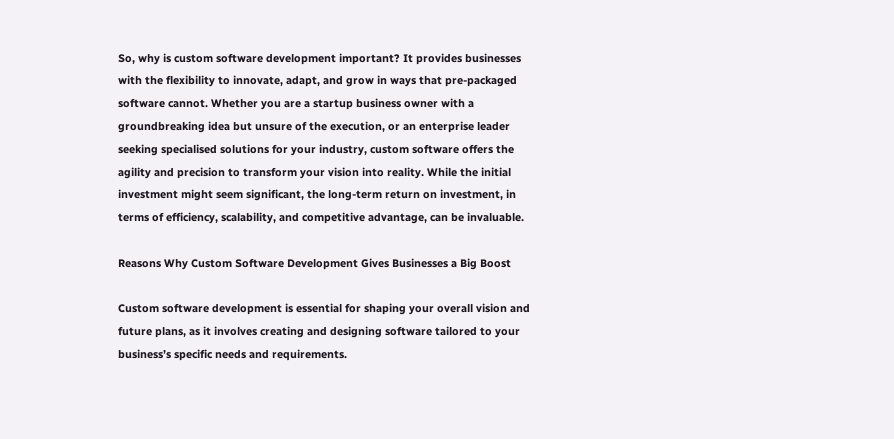So, why is custom software development important? It provides businesses with the flexibility to innovate, adapt, and grow in ways that pre-packaged software cannot. Whether you are a startup business owner with a groundbreaking idea but unsure of the execution, or an enterprise leader seeking specialised solutions for your industry, custom software offers the agility and precision to transform your vision into reality. While the initial investment might seem significant, the long-term return on investment, in terms of efficiency, scalability, and competitive advantage, can be invaluable.

Reasons Why Custom Software Development Gives Businesses a Big Boost

Custom software development is essential for shaping your overall vision and future plans, as it involves creating and designing software tailored to your business’s specific needs and requirements.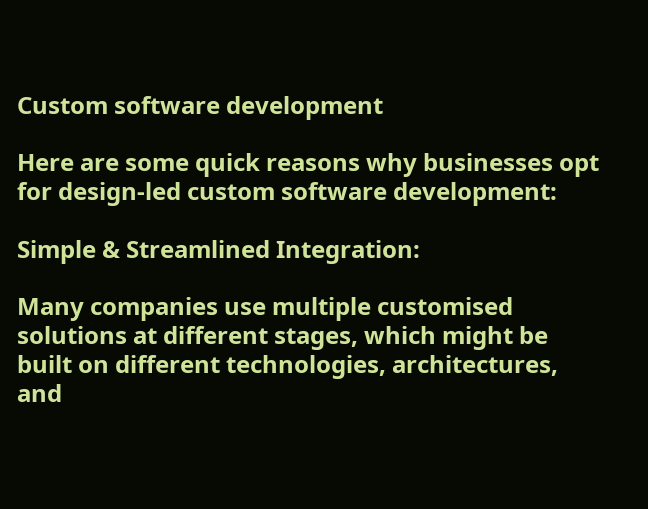Custom software development

Here are some quick reasons why businesses opt for design-led custom software development:

Simple & Streamlined Integration:

Many companies use multiple customised solutions at different stages, which might be built on different technologies, architectures, and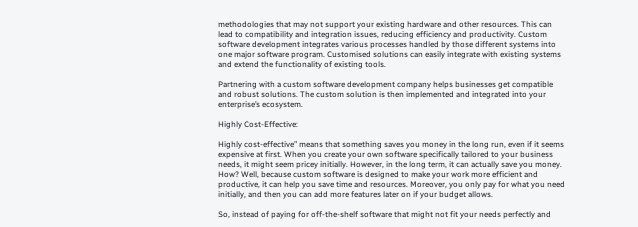methodologies that may not support your existing hardware and other resources. This can lead to compatibility and integration issues, reducing efficiency and productivity. Custom software development integrates various processes handled by those different systems into one major software program. Customised solutions can easily integrate with existing systems and extend the functionality of existing tools.

Partnering with a custom software development company helps businesses get compatible and robust solutions. The custom solution is then implemented and integrated into your enterprise’s ecosystem.

Highly Cost-Effective:

Highly cost-effective” means that something saves you money in the long run, even if it seems expensive at first. When you create your own software specifically tailored to your business needs, it might seem pricey initially. However, in the long term, it can actually save you money. How? Well, because custom software is designed to make your work more efficient and productive, it can help you save time and resources. Moreover, you only pay for what you need initially, and then you can add more features later on if your budget allows.

So, instead of paying for off-the-shelf software that might not fit your needs perfectly and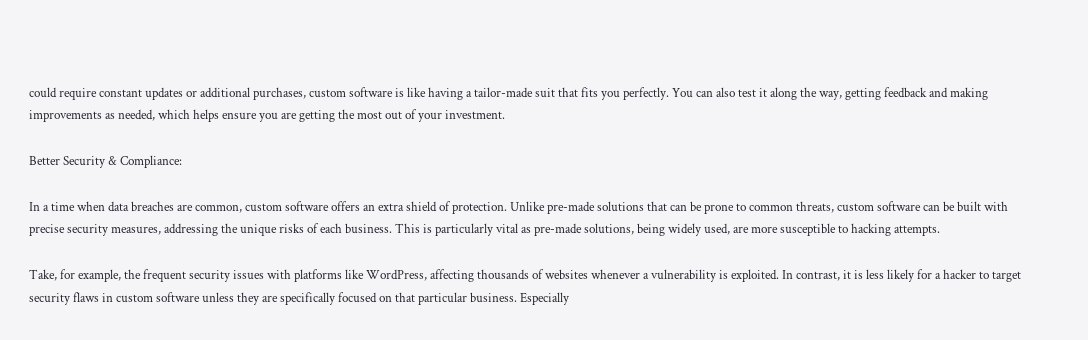could require constant updates or additional purchases, custom software is like having a tailor-made suit that fits you perfectly. You can also test it along the way, getting feedback and making improvements as needed, which helps ensure you are getting the most out of your investment.

Better Security & Compliance:

In a time when data breaches are common, custom software offers an extra shield of protection. Unlike pre-made solutions that can be prone to common threats, custom software can be built with precise security measures, addressing the unique risks of each business. This is particularly vital as pre-made solutions, being widely used, are more susceptible to hacking attempts.

Take, for example, the frequent security issues with platforms like WordPress, affecting thousands of websites whenever a vulnerability is exploited. In contrast, it is less likely for a hacker to target security flaws in custom software unless they are specifically focused on that particular business. Especially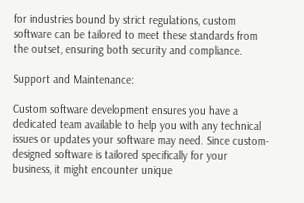for industries bound by strict regulations, custom software can be tailored to meet these standards from the outset, ensuring both security and compliance.

Support and Maintenance:

Custom software development ensures you have a dedicated team available to help you with any technical issues or updates your software may need. Since custom-designed software is tailored specifically for your business, it might encounter unique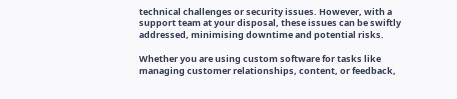technical challenges or security issues. However, with a support team at your disposal, these issues can be swiftly addressed, minimising downtime and potential risks.

Whether you are using custom software for tasks like managing customer relationships, content, or feedback,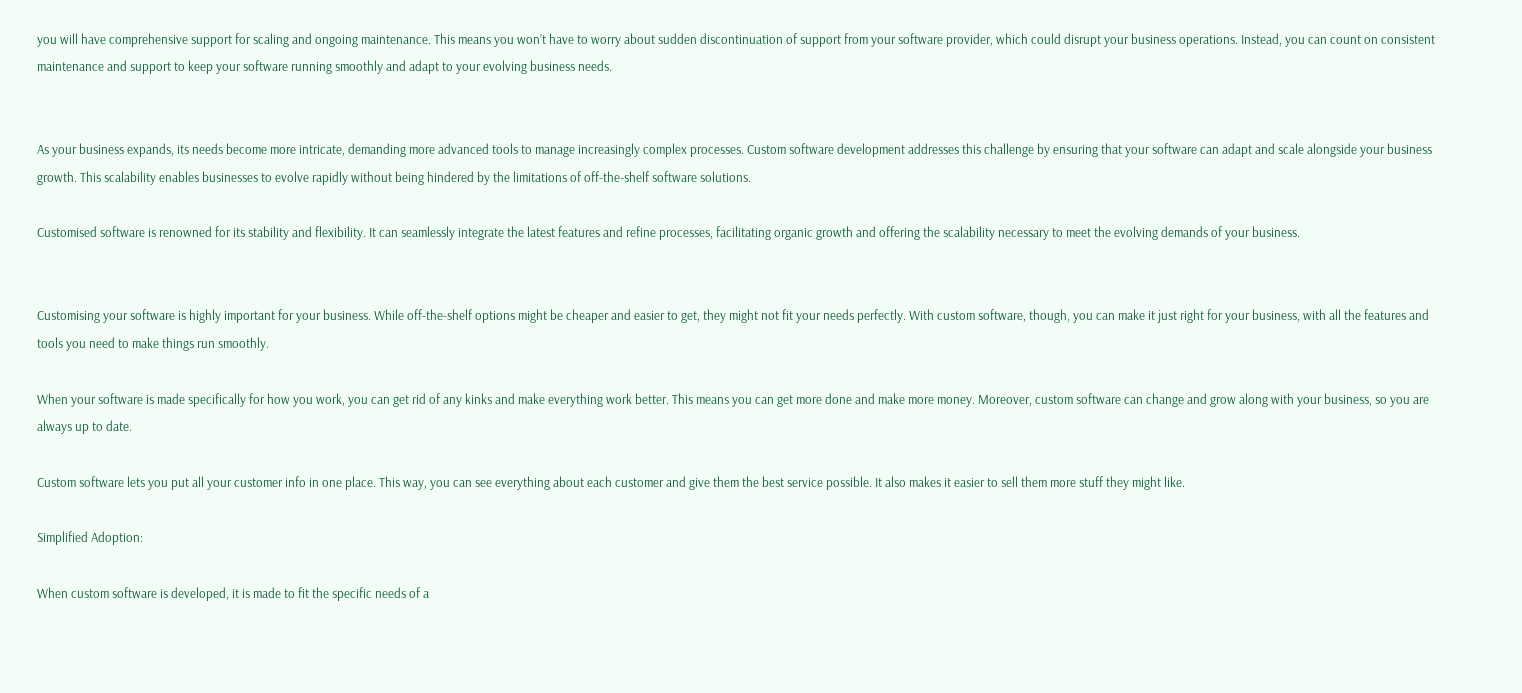you will have comprehensive support for scaling and ongoing maintenance. This means you won’t have to worry about sudden discontinuation of support from your software provider, which could disrupt your business operations. Instead, you can count on consistent maintenance and support to keep your software running smoothly and adapt to your evolving business needs.


As your business expands, its needs become more intricate, demanding more advanced tools to manage increasingly complex processes. Custom software development addresses this challenge by ensuring that your software can adapt and scale alongside your business growth. This scalability enables businesses to evolve rapidly without being hindered by the limitations of off-the-shelf software solutions.

Customised software is renowned for its stability and flexibility. It can seamlessly integrate the latest features and refine processes, facilitating organic growth and offering the scalability necessary to meet the evolving demands of your business.


Customising your software is highly important for your business. While off-the-shelf options might be cheaper and easier to get, they might not fit your needs perfectly. With custom software, though, you can make it just right for your business, with all the features and tools you need to make things run smoothly.

When your software is made specifically for how you work, you can get rid of any kinks and make everything work better. This means you can get more done and make more money. Moreover, custom software can change and grow along with your business, so you are always up to date.

Custom software lets you put all your customer info in one place. This way, you can see everything about each customer and give them the best service possible. It also makes it easier to sell them more stuff they might like.

Simplified Adoption:

When custom software is developed, it is made to fit the specific needs of a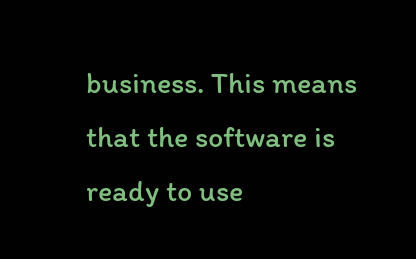business. This means that the software is ready to use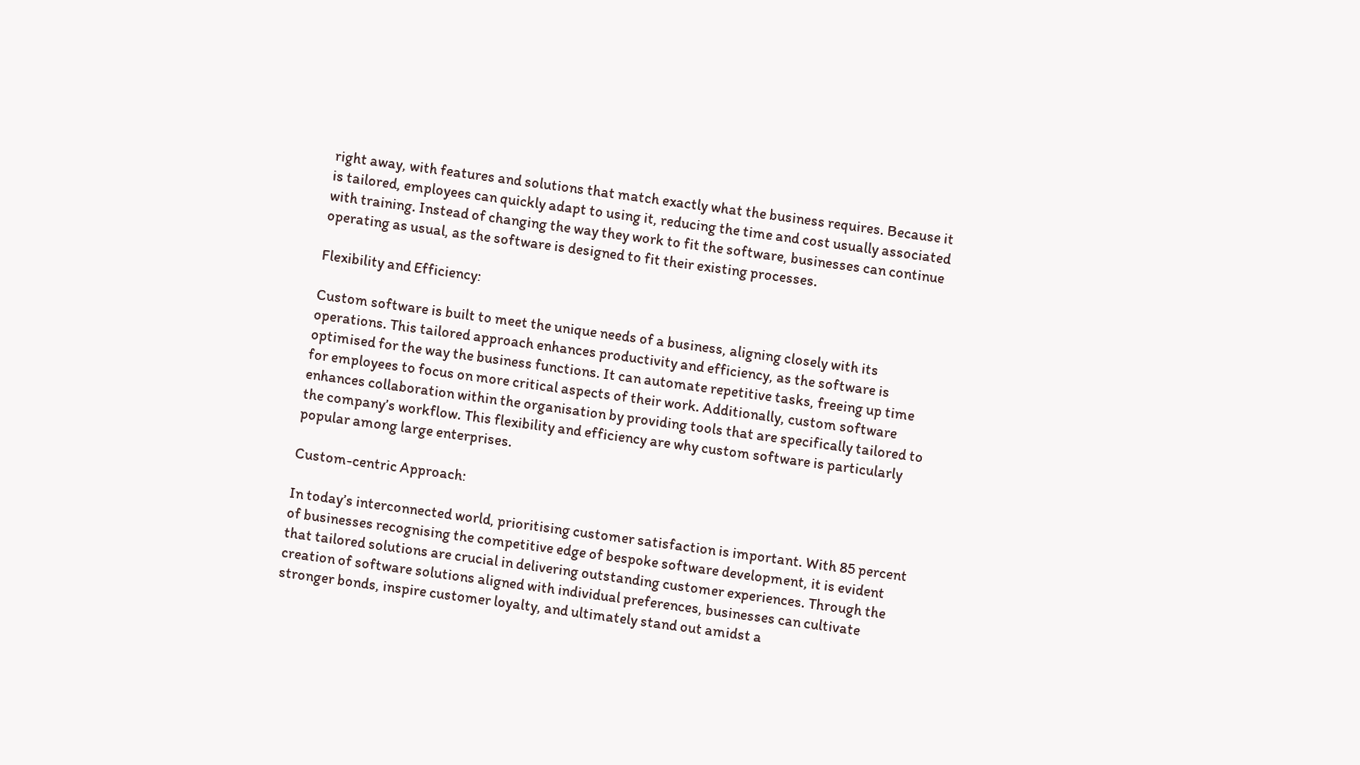right away, with features and solutions that match exactly what the business requires. Because it is tailored, employees can quickly adapt to using it, reducing the time and cost usually associated with training. Instead of changing the way they work to fit the software, businesses can continue operating as usual, as the software is designed to fit their existing processes.

Flexibility and Efficiency:

Custom software is built to meet the unique needs of a business, aligning closely with its operations. This tailored approach enhances productivity and efficiency, as the software is optimised for the way the business functions. It can automate repetitive tasks, freeing up time for employees to focus on more critical aspects of their work. Additionally, custom software enhances collaboration within the organisation by providing tools that are specifically tailored to the company’s workflow. This flexibility and efficiency are why custom software is particularly popular among large enterprises.

Custom-centric Approach:

In today’s interconnected world, prioritising customer satisfaction is important. With 85 percent of businesses recognising the competitive edge of bespoke software development, it is evident that tailored solutions are crucial in delivering outstanding customer experiences. Through the creation of software solutions aligned with individual preferences, businesses can cultivate stronger bonds, inspire customer loyalty, and ultimately stand out amidst a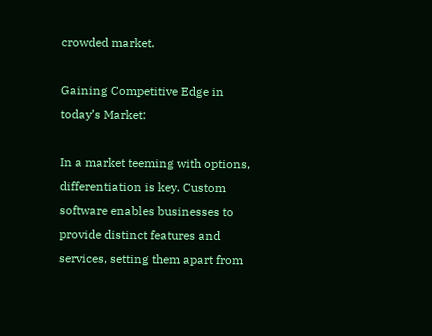crowded market.

Gaining Competitive Edge in today’s Market:

In a market teeming with options, differentiation is key. Custom software enables businesses to provide distinct features and services, setting them apart from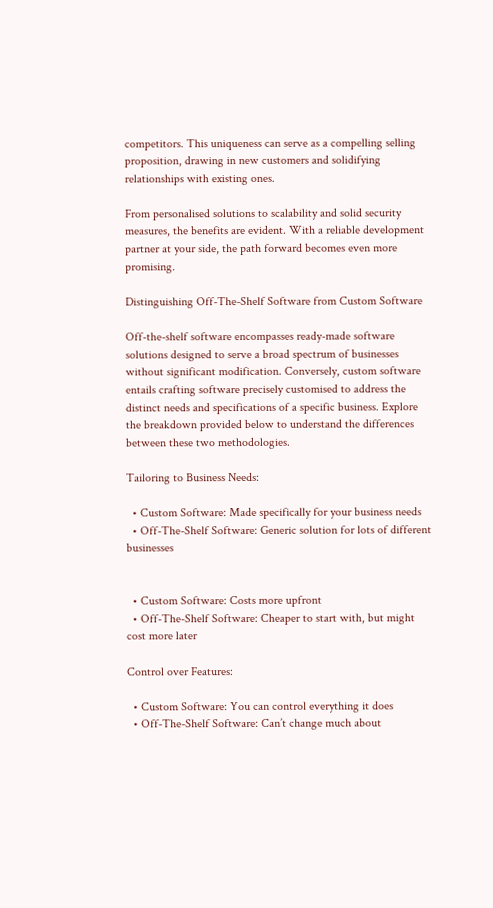competitors. This uniqueness can serve as a compelling selling proposition, drawing in new customers and solidifying relationships with existing ones.

From personalised solutions to scalability and solid security measures, the benefits are evident. With a reliable development partner at your side, the path forward becomes even more promising.

Distinguishing Off-The-Shelf Software from Custom Software

Off-the-shelf software encompasses ready-made software solutions designed to serve a broad spectrum of businesses without significant modification. Conversely, custom software entails crafting software precisely customised to address the distinct needs and specifications of a specific business. Explore the breakdown provided below to understand the differences between these two methodologies.

Tailoring to Business Needs:

  • Custom Software: Made specifically for your business needs
  • Off-The-Shelf Software: Generic solution for lots of different businesses


  • Custom Software: Costs more upfront
  • Off-The-Shelf Software: Cheaper to start with, but might cost more later

Control over Features:

  • Custom Software: You can control everything it does
  • Off-The-Shelf Software: Can’t change much about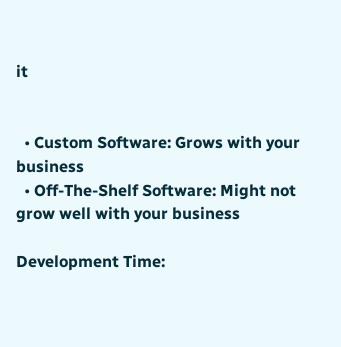it


  • Custom Software: Grows with your business
  • Off-The-Shelf Software: Might not grow well with your business

Development Time: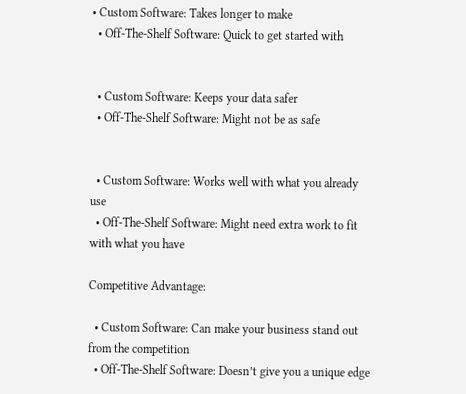• Custom Software: Takes longer to make
  • Off-The-Shelf Software: Quick to get started with


  • Custom Software: Keeps your data safer
  • Off-The-Shelf Software: Might not be as safe


  • Custom Software: Works well with what you already use
  • Off-The-Shelf Software: Might need extra work to fit with what you have

Competitive Advantage:

  • Custom Software: Can make your business stand out from the competition
  • Off-The-Shelf Software: Doesn’t give you a unique edge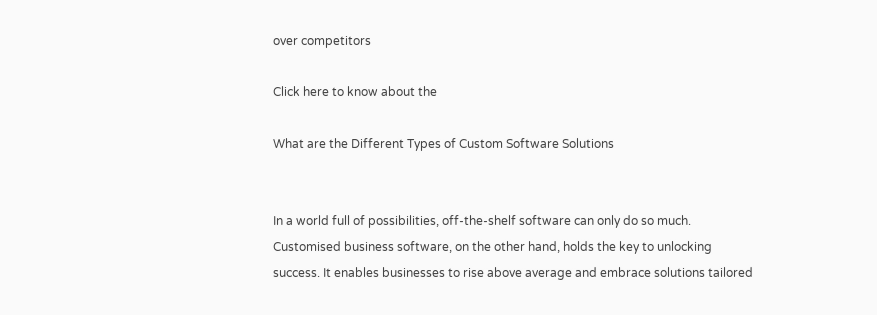over competitors

Click here to know about the

What are the Different Types of Custom Software Solutions


In a world full of possibilities, off-the-shelf software can only do so much. Customised business software, on the other hand, holds the key to unlocking success. It enables businesses to rise above average and embrace solutions tailored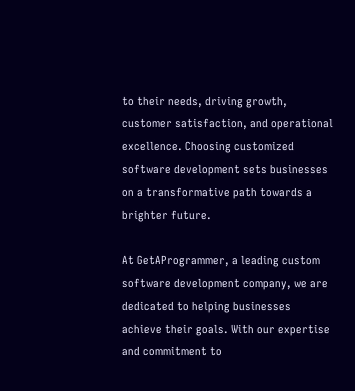to their needs, driving growth, customer satisfaction, and operational excellence. Choosing customized software development sets businesses on a transformative path towards a brighter future.

At GetAProgrammer, a leading custom software development company, we are dedicated to helping businesses achieve their goals. With our expertise and commitment to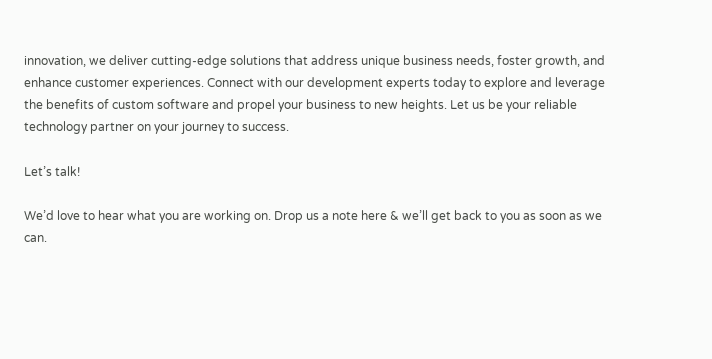innovation, we deliver cutting-edge solutions that address unique business needs, foster growth, and enhance customer experiences. Connect with our development experts today to explore and leverage the benefits of custom software and propel your business to new heights. Let us be your reliable technology partner on your journey to success.

Let’s talk!

We’d love to hear what you are working on. Drop us a note here & we’ll get back to you as soon as we can.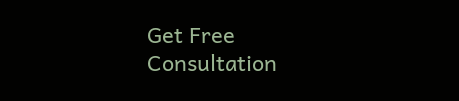Get Free Consultation